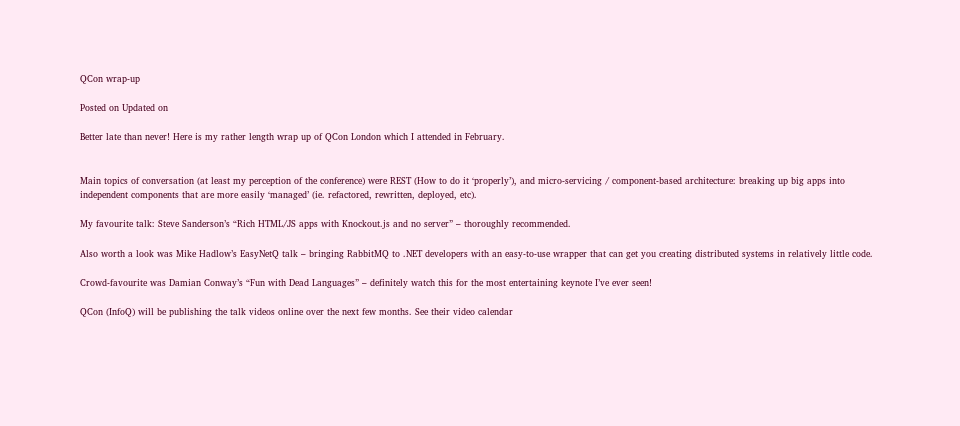QCon wrap-up

Posted on Updated on

Better late than never! Here is my rather length wrap up of QCon London which I attended in February.


Main topics of conversation (at least my perception of the conference) were REST (How to do it ‘properly’), and micro-servicing / component-based architecture: breaking up big apps into independent components that are more easily ‘managed’ (ie. refactored, rewritten, deployed, etc).

My favourite talk: Steve Sanderson’s “Rich HTML/JS apps with Knockout.js and no server” – thoroughly recommended.

Also worth a look was Mike Hadlow’s EasyNetQ talk – bringing RabbitMQ to .NET developers with an easy-to-use wrapper that can get you creating distributed systems in relatively little code.

Crowd-favourite was Damian Conway’s “Fun with Dead Languages” – definitely watch this for the most entertaining keynote I’ve ever seen!

QCon (InfoQ) will be publishing the talk videos online over the next few months. See their video calendar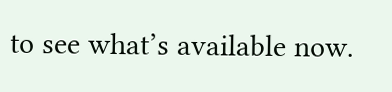to see what’s available now.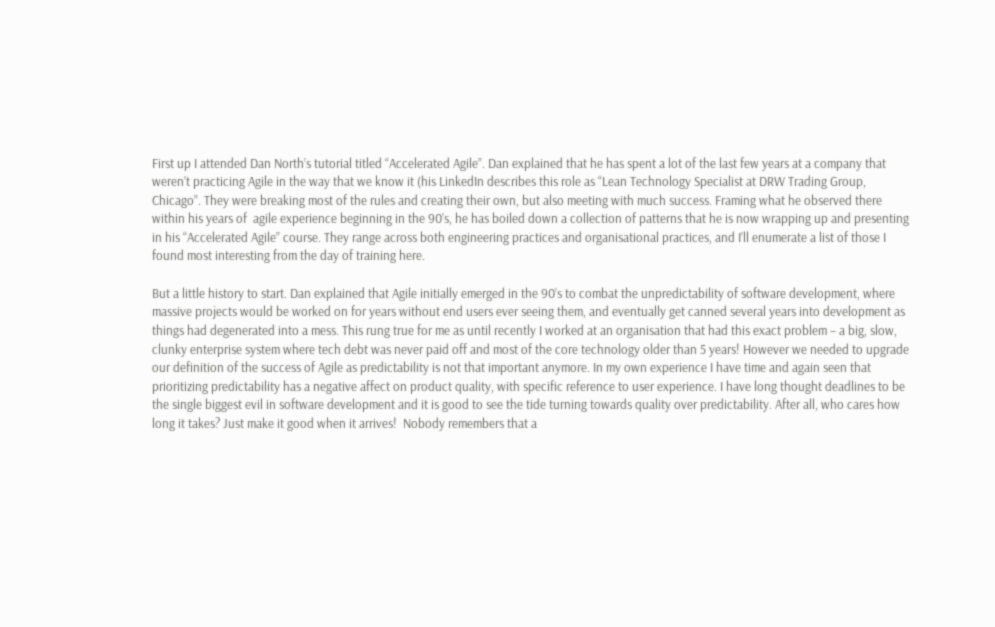First up I attended Dan North’s tutorial titled “Accelerated Agile”. Dan explained that he has spent a lot of the last few years at a company that weren’t practicing Agile in the way that we know it (his LinkedIn describes this role as “Lean Technology Specialist at DRW Trading Group, Chicago”. They were breaking most of the rules and creating their own, but also meeting with much success. Framing what he observed there within his years of  agile experience beginning in the 90’s, he has boiled down a collection of patterns that he is now wrapping up and presenting in his “Accelerated Agile” course. They range across both engineering practices and organisational practices, and I’ll enumerate a list of those I found most interesting from the day of training here.

But a little history to start. Dan explained that Agile initially emerged in the 90’s to combat the unpredictability of software development, where massive projects would be worked on for years without end users ever seeing them, and eventually get canned several years into development as things had degenerated into a mess. This rung true for me as until recently I worked at an organisation that had this exact problem – a big, slow, clunky enterprise system where tech debt was never paid off and most of the core technology older than 5 years! However we needed to upgrade our definition of the success of Agile as predictability is not that important anymore. In my own experience I have time and again seen that prioritizing predictability has a negative affect on product quality, with specific reference to user experience. I have long thought deadlines to be the single biggest evil in software development and it is good to see the tide turning towards quality over predictability. After all, who cares how long it takes? Just make it good when it arrives!  Nobody remembers that a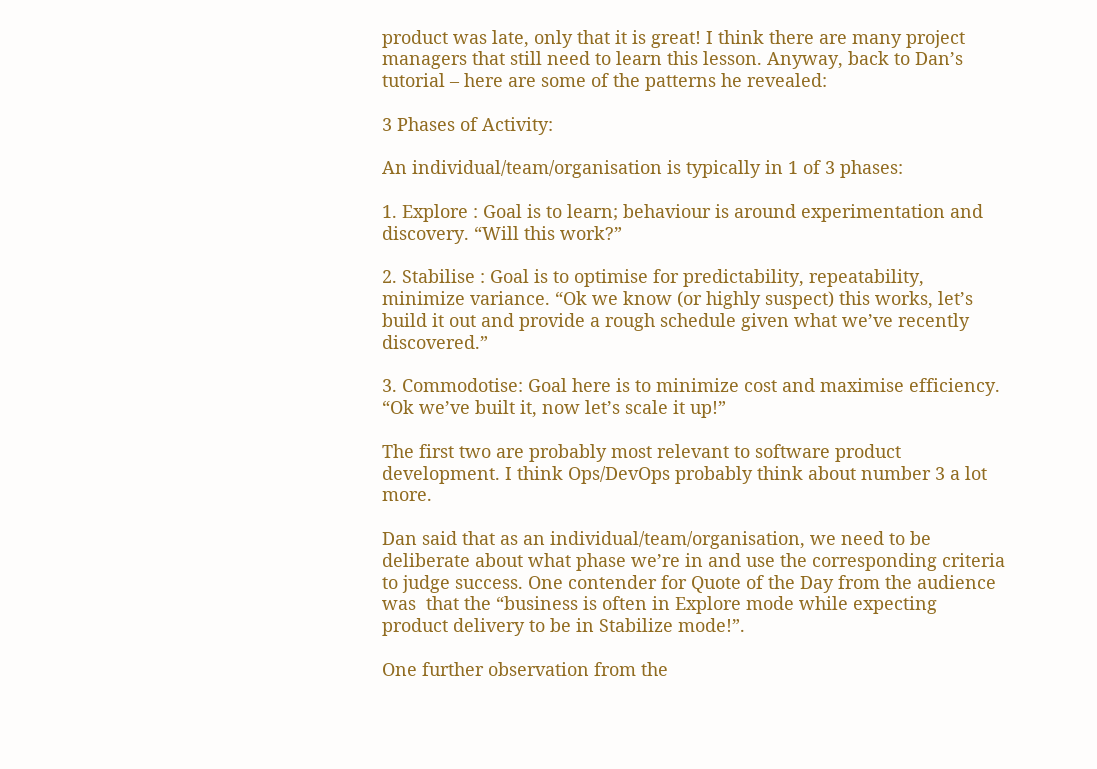product was late, only that it is great! I think there are many project managers that still need to learn this lesson. Anyway, back to Dan’s tutorial – here are some of the patterns he revealed:

3 Phases of Activity:

An individual/team/organisation is typically in 1 of 3 phases:

1. Explore : Goal is to learn; behaviour is around experimentation and discovery. “Will this work?”

2. Stabilise : Goal is to optimise for predictability, repeatability, minimize variance. “Ok we know (or highly suspect) this works, let’s build it out and provide a rough schedule given what we’ve recently discovered.”

3. Commodotise: Goal here is to minimize cost and maximise efficiency. “Ok we’ve built it, now let’s scale it up!”

The first two are probably most relevant to software product development. I think Ops/DevOps probably think about number 3 a lot more.

Dan said that as an individual/team/organisation, we need to be deliberate about what phase we’re in and use the corresponding criteria to judge success. One contender for Quote of the Day from the audience was  that the “business is often in Explore mode while expecting product delivery to be in Stabilize mode!”.

One further observation from the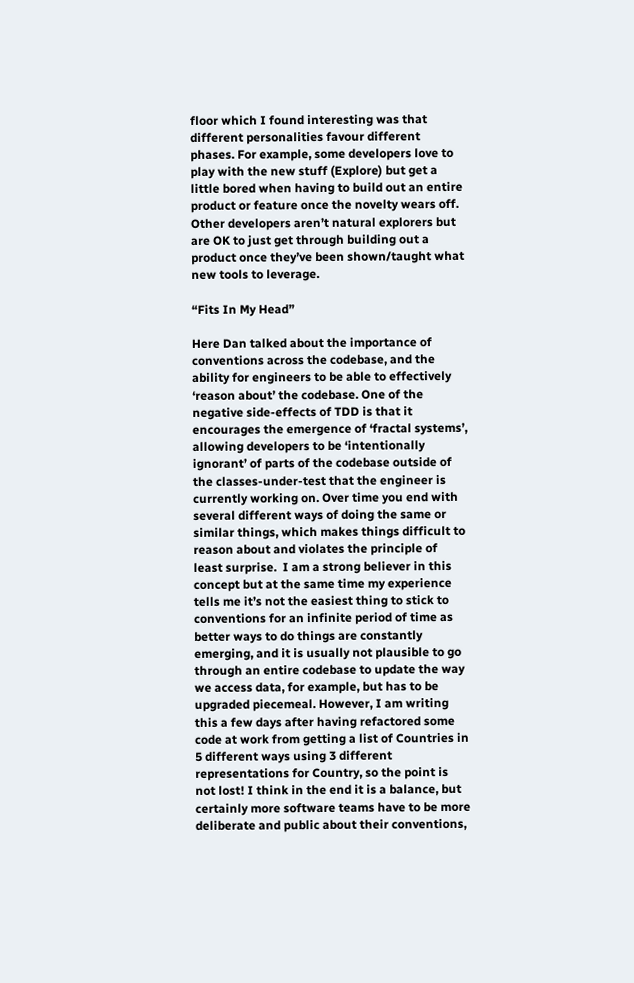floor which I found interesting was that different personalities favour different phases. For example, some developers love to play with the new stuff (Explore) but get a little bored when having to build out an entire product or feature once the novelty wears off. Other developers aren’t natural explorers but are OK to just get through building out a product once they’ve been shown/taught what new tools to leverage.

“Fits In My Head”

Here Dan talked about the importance of conventions across the codebase, and the ability for engineers to be able to effectively ‘reason about’ the codebase. One of the negative side-effects of TDD is that it encourages the emergence of ‘fractal systems’, allowing developers to be ‘intentionally ignorant’ of parts of the codebase outside of the classes-under-test that the engineer is currently working on. Over time you end with several different ways of doing the same or similar things, which makes things difficult to reason about and violates the principle of least surprise.  I am a strong believer in this concept but at the same time my experience tells me it’s not the easiest thing to stick to conventions for an infinite period of time as better ways to do things are constantly emerging, and it is usually not plausible to go through an entire codebase to update the way we access data, for example, but has to be upgraded piecemeal. However, I am writing this a few days after having refactored some code at work from getting a list of Countries in 5 different ways using 3 different representations for Country, so the point is not lost! I think in the end it is a balance, but certainly more software teams have to be more deliberate and public about their conventions,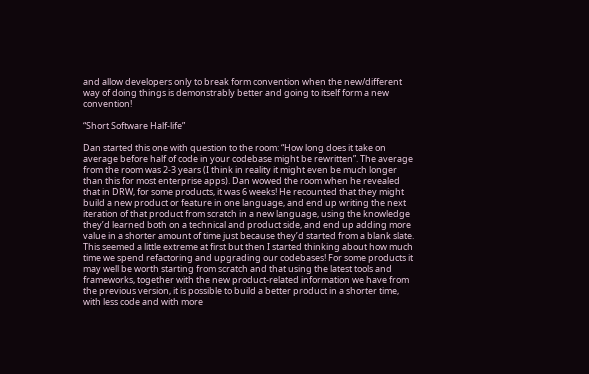and allow developers only to break form convention when the new/different way of doing things is demonstrably better and going to itself form a new convention!

“Short Software Half-life”

Dan started this one with question to the room: “How long does it take on average before half of code in your codebase might be rewritten”. The average from the room was 2-3 years (I think in reality it might even be much longer than this for most enterprise apps). Dan wowed the room when he revealed that in DRW, for some products, it was 6 weeks! He recounted that they might build a new product or feature in one language, and end up writing the next iteration of that product from scratch in a new language, using the knowledge they’d learned both on a technical and product side, and end up adding more value in a shorter amount of time just because they’d started from a blank slate. This seemed a little extreme at first but then I started thinking about how much time we spend refactoring and upgrading our codebases! For some products it may well be worth starting from scratch and that using the latest tools and frameworks, together with the new product-related information we have from the previous version, it is possible to build a better product in a shorter time, with less code and with more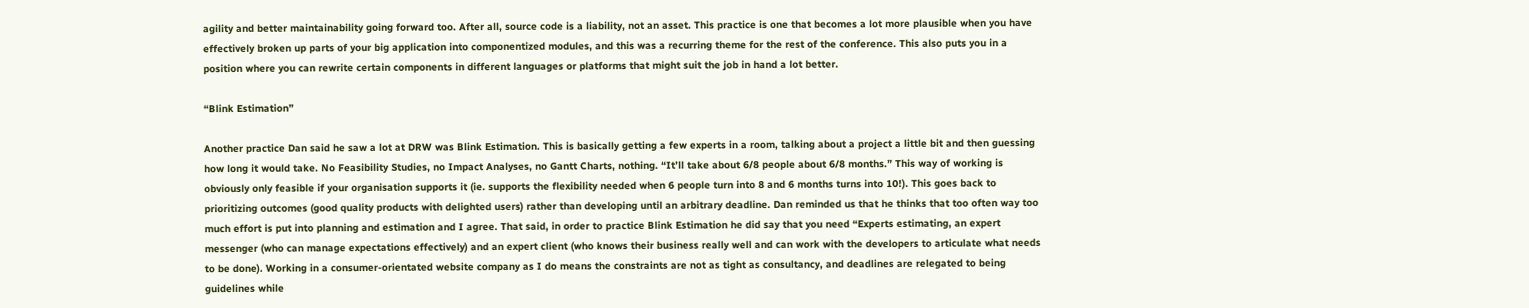agility and better maintainability going forward too. After all, source code is a liability, not an asset. This practice is one that becomes a lot more plausible when you have effectively broken up parts of your big application into componentized modules, and this was a recurring theme for the rest of the conference. This also puts you in a position where you can rewrite certain components in different languages or platforms that might suit the job in hand a lot better.

“Blink Estimation”

Another practice Dan said he saw a lot at DRW was Blink Estimation. This is basically getting a few experts in a room, talking about a project a little bit and then guessing how long it would take. No Feasibility Studies, no Impact Analyses, no Gantt Charts, nothing. “It’ll take about 6/8 people about 6/8 months.” This way of working is obviously only feasible if your organisation supports it (ie. supports the flexibility needed when 6 people turn into 8 and 6 months turns into 10!). This goes back to prioritizing outcomes (good quality products with delighted users) rather than developing until an arbitrary deadline. Dan reminded us that he thinks that too often way too much effort is put into planning and estimation and I agree. That said, in order to practice Blink Estimation he did say that you need “Experts estimating, an expert messenger (who can manage expectations effectively) and an expert client (who knows their business really well and can work with the developers to articulate what needs to be done). Working in a consumer-orientated website company as I do means the constraints are not as tight as consultancy, and deadlines are relegated to being guidelines while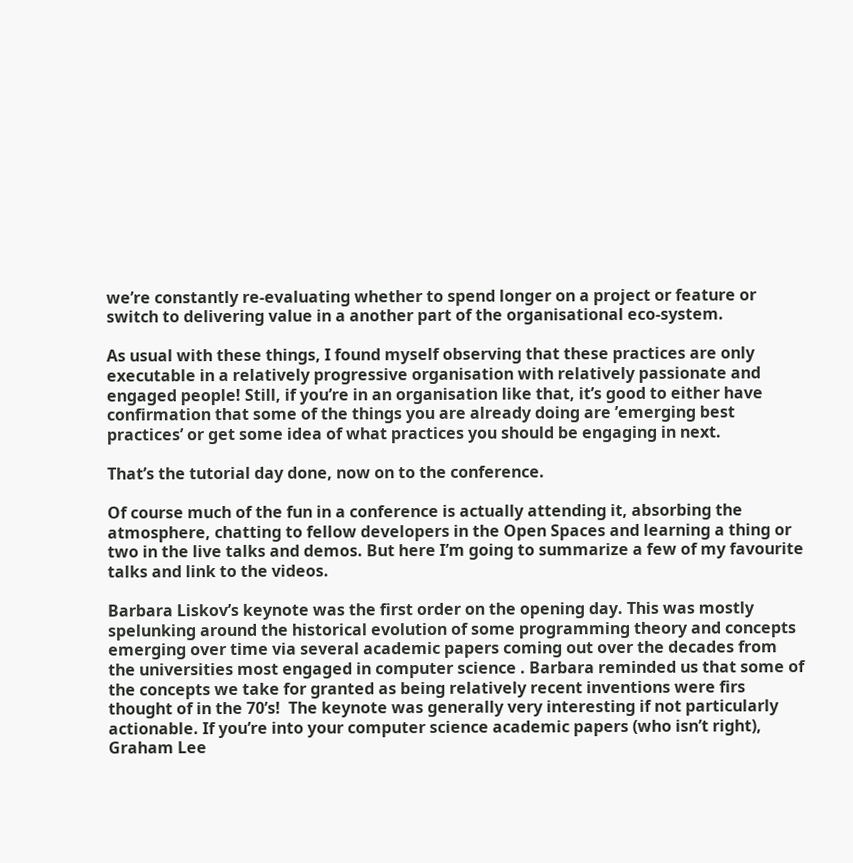we’re constantly re-evaluating whether to spend longer on a project or feature or switch to delivering value in a another part of the organisational eco-system.

As usual with these things, I found myself observing that these practices are only executable in a relatively progressive organisation with relatively passionate and engaged people! Still, if you’re in an organisation like that, it’s good to either have confirmation that some of the things you are already doing are ’emerging best practices’ or get some idea of what practices you should be engaging in next.

That’s the tutorial day done, now on to the conference.

Of course much of the fun in a conference is actually attending it, absorbing the atmosphere, chatting to fellow developers in the Open Spaces and learning a thing or two in the live talks and demos. But here I’m going to summarize a few of my favourite talks and link to the videos.

Barbara Liskov’s keynote was the first order on the opening day. This was mostly spelunking around the historical evolution of some programming theory and concepts emerging over time via several academic papers coming out over the decades from the universities most engaged in computer science . Barbara reminded us that some of the concepts we take for granted as being relatively recent inventions were firs thought of in the 70’s!  The keynote was generally very interesting if not particularly actionable. If you’re into your computer science academic papers (who isn’t right), Graham Lee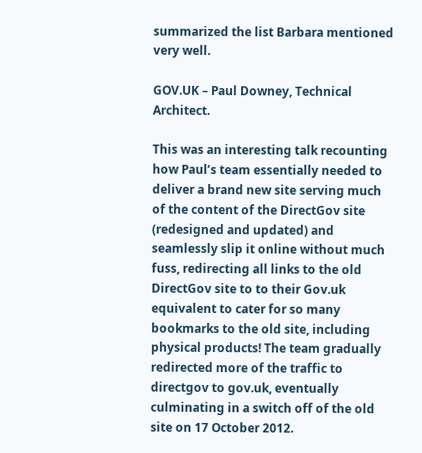summarized the list Barbara mentioned very well.

GOV.UK – Paul Downey, Technical Architect.

This was an interesting talk recounting how Paul’s team essentially needed to deliver a brand new site serving much of the content of the DirectGov site (redesigned and updated) and seamlessly slip it online without much fuss, redirecting all links to the old DirectGov site to to their Gov.uk equivalent to cater for so many bookmarks to the old site, including physical products! The team gradually redirected more of the traffic to directgov to gov.uk, eventually culminating in a switch off of the old site on 17 October 2012.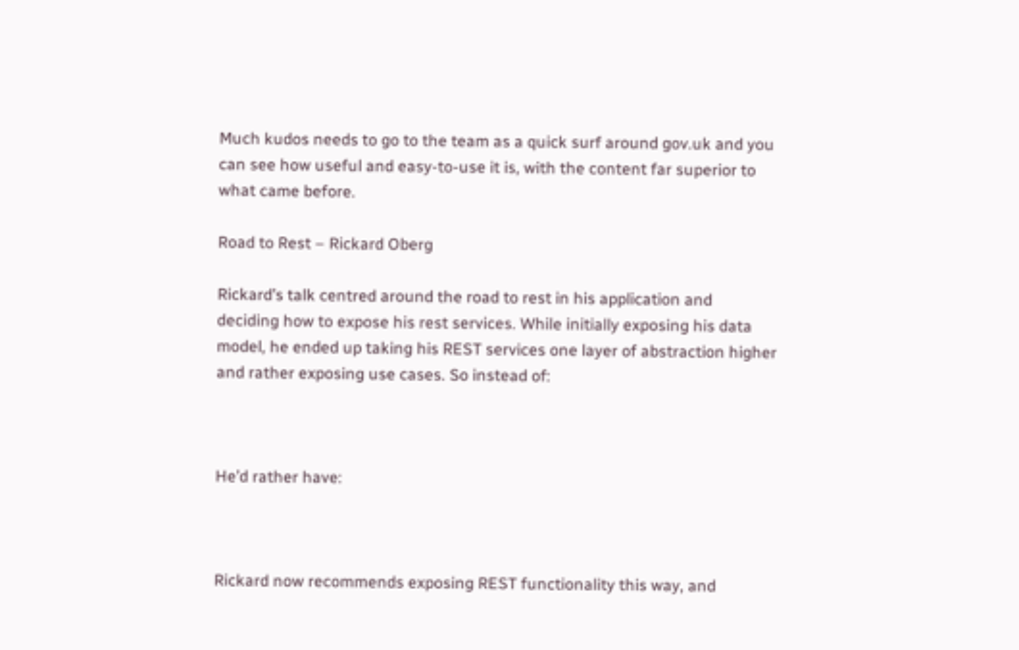Much kudos needs to go to the team as a quick surf around gov.uk and you can see how useful and easy-to-use it is, with the content far superior to what came before.

Road to Rest – Rickard Oberg

Rickard’s talk centred around the road to rest in his application and deciding how to expose his rest services. While initially exposing his data model, he ended up taking his REST services one layer of abstraction higher and rather exposing use cases. So instead of:



He’d rather have:



Rickard now recommends exposing REST functionality this way, and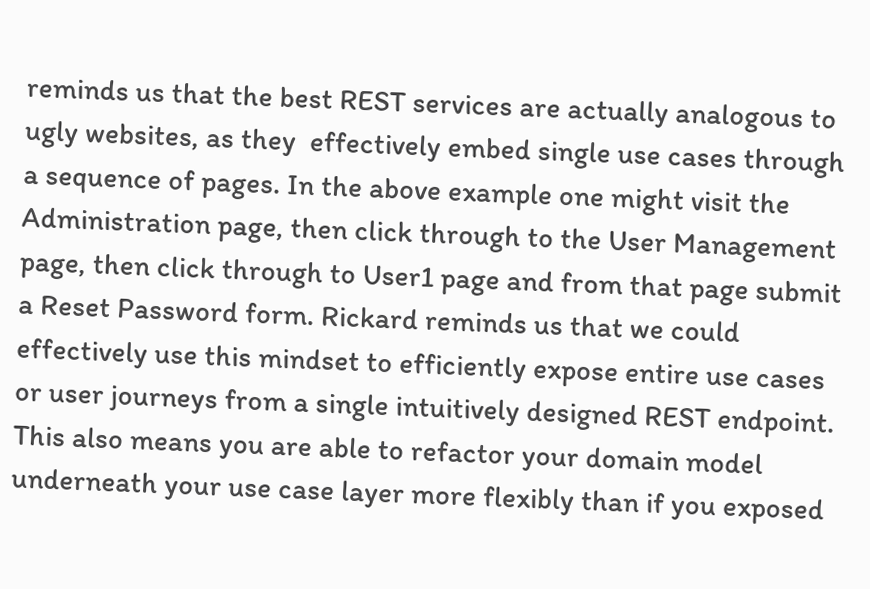reminds us that the best REST services are actually analogous to ugly websites, as they  effectively embed single use cases through a sequence of pages. In the above example one might visit the Administration page, then click through to the User Management page, then click through to User1 page and from that page submit a Reset Password form. Rickard reminds us that we could effectively use this mindset to efficiently expose entire use cases or user journeys from a single intuitively designed REST endpoint. This also means you are able to refactor your domain model underneath your use case layer more flexibly than if you exposed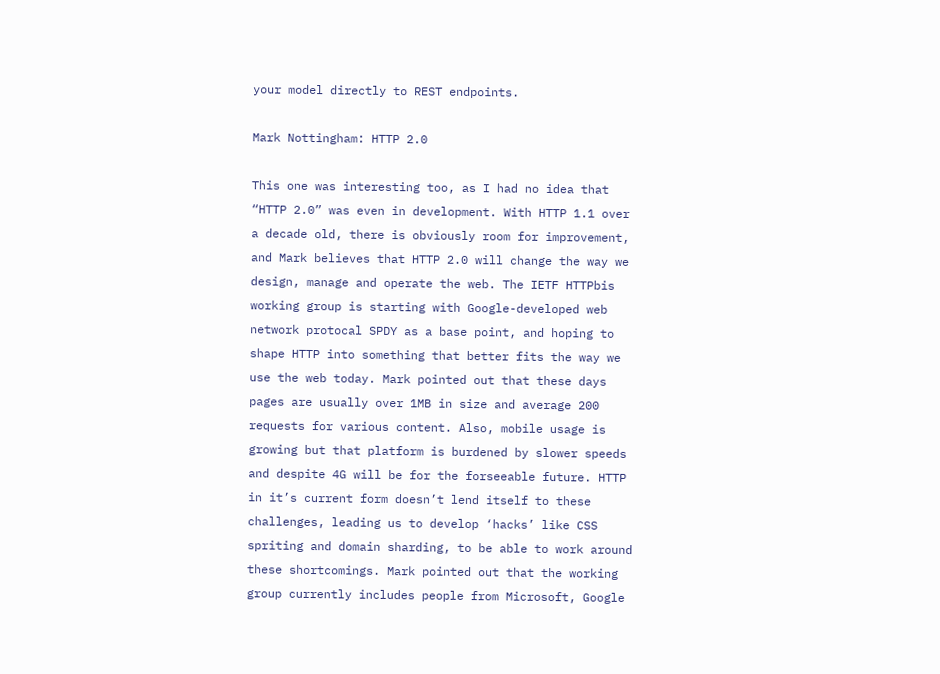your model directly to REST endpoints.

Mark Nottingham: HTTP 2.0

This one was interesting too, as I had no idea that “HTTP 2.0” was even in development. With HTTP 1.1 over a decade old, there is obviously room for improvement, and Mark believes that HTTP 2.0 will change the way we design, manage and operate the web. The IETF HTTPbis working group is starting with Google-developed web network protocal SPDY as a base point, and hoping to shape HTTP into something that better fits the way we use the web today. Mark pointed out that these days pages are usually over 1MB in size and average 200 requests for various content. Also, mobile usage is growing but that platform is burdened by slower speeds and despite 4G will be for the forseeable future. HTTP in it’s current form doesn’t lend itself to these challenges, leading us to develop ‘hacks’ like CSS spriting and domain sharding, to be able to work around these shortcomings. Mark pointed out that the working group currently includes people from Microsoft, Google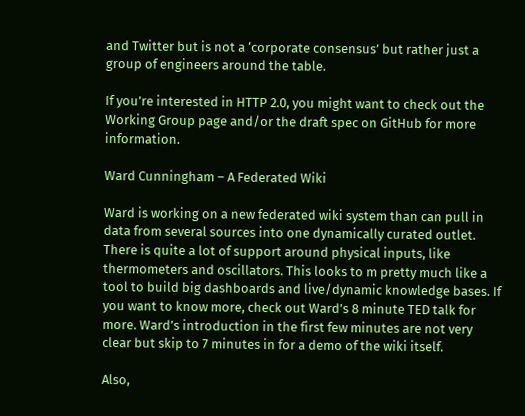and Twitter but is not a ‘corporate consensus’ but rather just a group of engineers around the table.

If you’re interested in HTTP 2.0, you might want to check out the Working Group page and/or the draft spec on GitHub for more information.

Ward Cunningham – A Federated Wiki

Ward is working on a new federated wiki system than can pull in data from several sources into one dynamically curated outlet. There is quite a lot of support around physical inputs, like thermometers and oscillators. This looks to m pretty much like a tool to build big dashboards and live/dynamic knowledge bases. If you want to know more, check out Ward’s 8 minute TED talk for more. Ward’s introduction in the first few minutes are not very clear but skip to 7 minutes in for a demo of the wiki itself.

Also,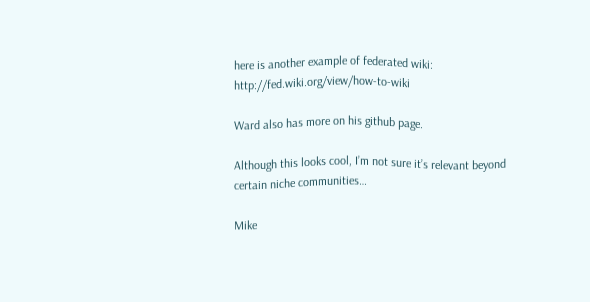here is another example of federated wiki: http://fed.wiki.org/view/how-to-wiki

Ward also has more on his github page.

Although this looks cool, I’m not sure it’s relevant beyond certain niche communities…

Mike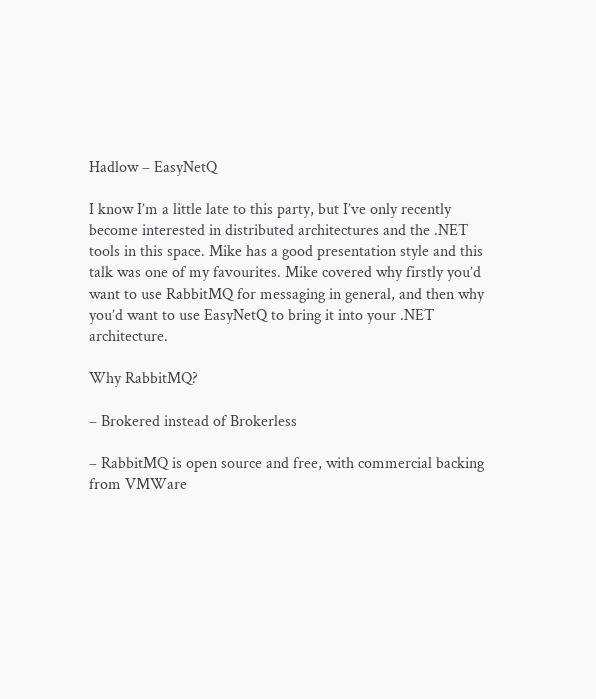Hadlow – EasyNetQ

I know I’m a little late to this party, but I’ve only recently become interested in distributed architectures and the .NET tools in this space. Mike has a good presentation style and this talk was one of my favourites. Mike covered why firstly you’d want to use RabbitMQ for messaging in general, and then why you’d want to use EasyNetQ to bring it into your .NET architecture.

Why RabbitMQ?

– Brokered instead of Brokerless

– RabbitMQ is open source and free, with commercial backing from VMWare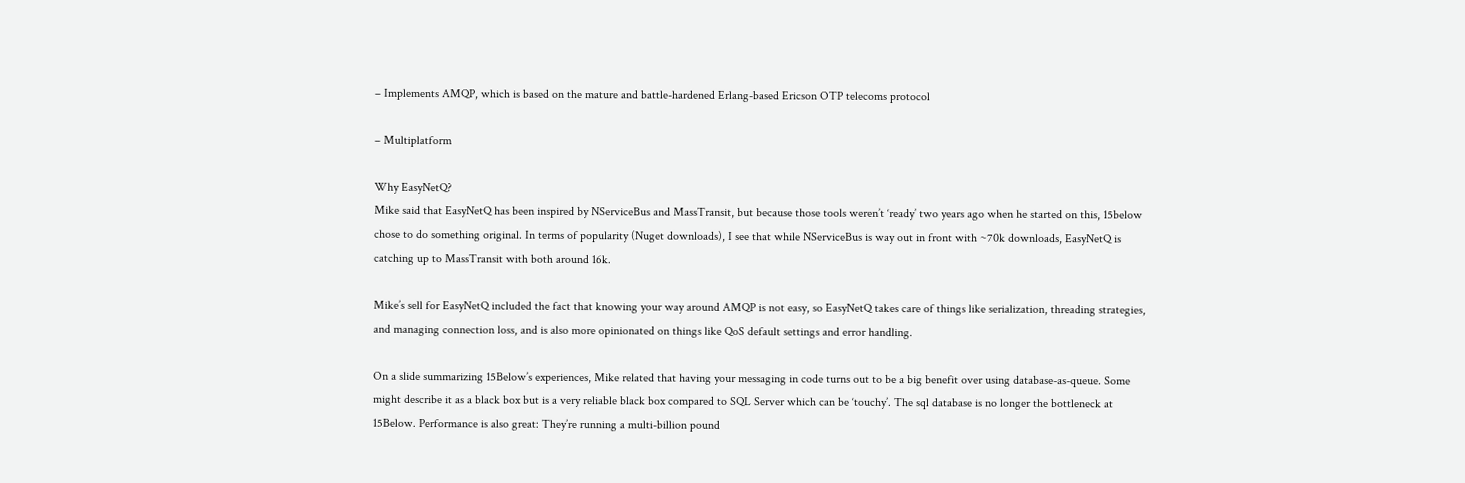– Implements AMQP, which is based on the mature and battle-hardened Erlang-based Ericson OTP telecoms protocol

– Multiplatform

Why EasyNetQ?
Mike said that EasyNetQ has been inspired by NServiceBus and MassTransit, but because those tools weren’t ‘ready’ two years ago when he started on this, 15below chose to do something original. In terms of popularity (Nuget downloads), I see that while NServiceBus is way out in front with ~70k downloads, EasyNetQ is catching up to MassTransit with both around 16k.

Mike’s sell for EasyNetQ included the fact that knowing your way around AMQP is not easy, so EasyNetQ takes care of things like serialization, threading strategies, and managing connection loss, and is also more opinionated on things like QoS default settings and error handling.

On a slide summarizing 15Below’s experiences, Mike related that having your messaging in code turns out to be a big benefit over using database-as-queue. Some might describe it as a black box but is a very reliable black box compared to SQL Server which can be ‘touchy’. The sql database is no longer the bottleneck at 15Below. Performance is also great: They’re running a multi-billion pound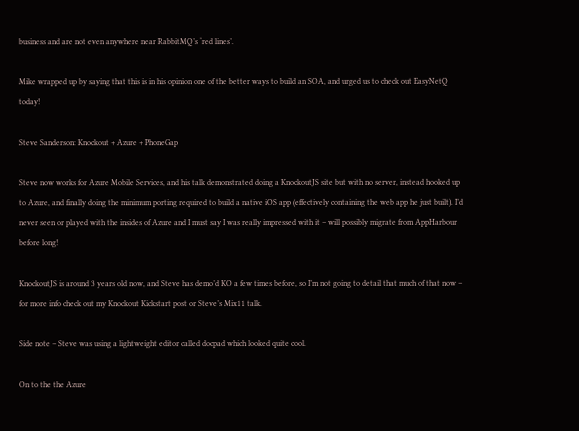business and are not even anywhere near RabbitMQ’s ‘red lines’.

Mike wrapped up by saying that this is in his opinion one of the better ways to build an SOA, and urged us to check out EasyNetQ today!

Steve Sanderson: Knockout + Azure + PhoneGap

Steve now works for Azure Mobile Services, and his talk demonstrated doing a KnockoutJS site but with no server, instead hooked up to Azure, and finally doing the minimum porting required to build a native iOS app (effectively containing the web app he just built). I’d never seen or played with the insides of Azure and I must say I was really impressed with it – will possibly migrate from AppHarbour before long!

KnockoutJS is around 3 years old now, and Steve has demo’d KO a few times before, so I’m not going to detail that much of that now – for more info check out my Knockout Kickstart post or Steve’s Mix11 talk.

Side note – Steve was using a lightweight editor called docpad which looked quite cool.

On to the the Azure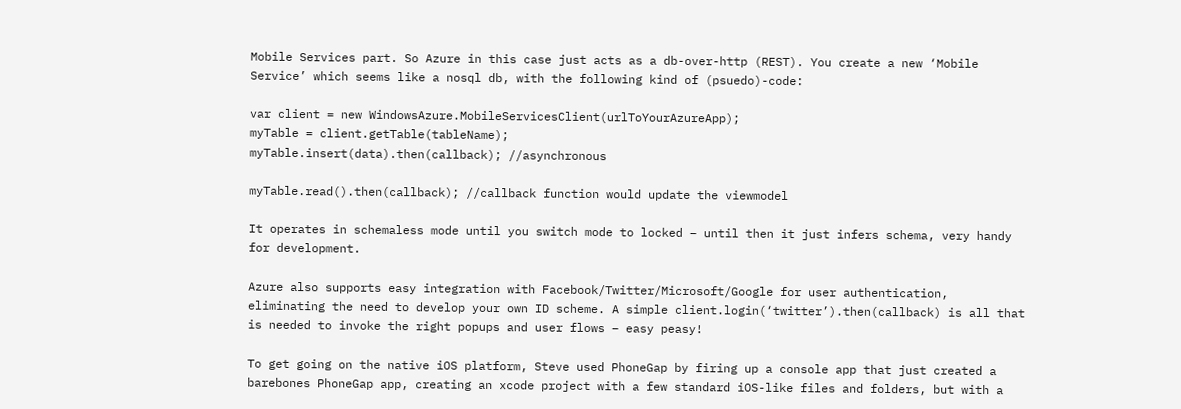Mobile Services part. So Azure in this case just acts as a db-over-http (REST). You create a new ‘Mobile Service’ which seems like a nosql db, with the following kind of (psuedo)-code:

var client = new WindowsAzure.MobileServicesClient(urlToYourAzureApp);
myTable = client.getTable(tableName);
myTable.insert(data).then(callback); //asynchronous

myTable.read().then(callback); //callback function would update the viewmodel

It operates in schemaless mode until you switch mode to locked – until then it just infers schema, very handy for development.

Azure also supports easy integration with Facebook/Twitter/Microsoft/Google for user authentication, eliminating the need to develop your own ID scheme. A simple client.login(‘twitter’).then(callback) is all that is needed to invoke the right popups and user flows – easy peasy!

To get going on the native iOS platform, Steve used PhoneGap by firing up a console app that just created a barebones PhoneGap app, creating an xcode project with a few standard iOS-like files and folders, but with a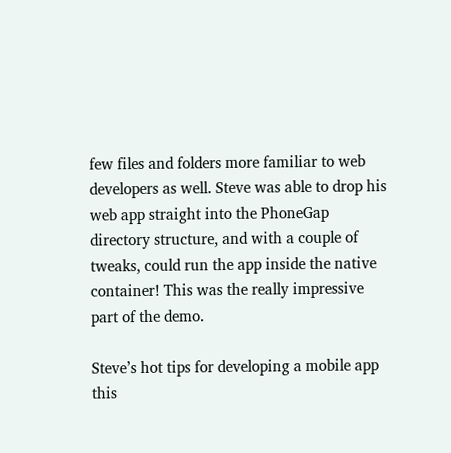few files and folders more familiar to web developers as well. Steve was able to drop his web app straight into the PhoneGap directory structure, and with a couple of tweaks, could run the app inside the native container! This was the really impressive part of the demo.

Steve’s hot tips for developing a mobile app this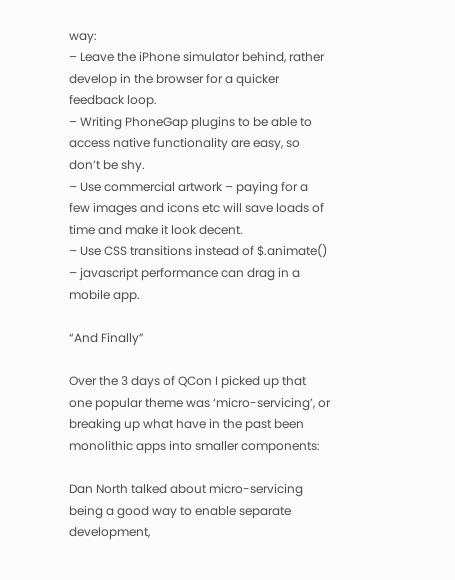way:
– Leave the iPhone simulator behind, rather develop in the browser for a quicker feedback loop.
– Writing PhoneGap plugins to be able to access native functionality are easy, so don’t be shy.
– Use commercial artwork – paying for a few images and icons etc will save loads of time and make it look decent.
– Use CSS transitions instead of $.animate() – javascript performance can drag in a mobile app.

“And Finally”

Over the 3 days of QCon I picked up that one popular theme was ‘micro-servicing’, or breaking up what have in the past been monolithic apps into smaller components:

Dan North talked about micro-servicing being a good way to enable separate development,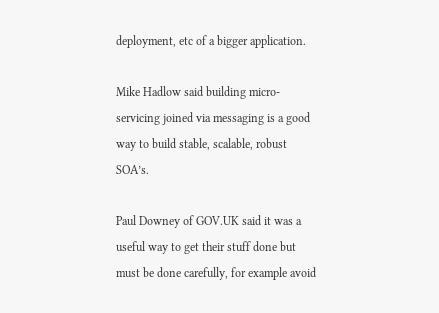deployment, etc of a bigger application.

Mike Hadlow said building micro-servicing joined via messaging is a good way to build stable, scalable, robust SOA’s.

Paul Downey of GOV.UK said it was a useful way to get their stuff done but must be done carefully, for example avoid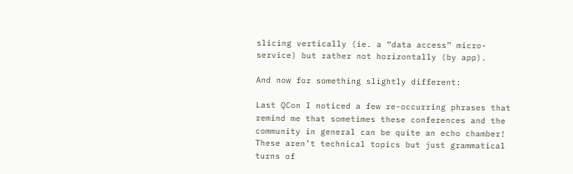slicing vertically (ie. a “data access” micro-service) but rather not horizontally (by app).

And now for something slightly different:

Last QCon I noticed a few re-occurring phrases that remind me that sometimes these conferences and the community in general can be quite an echo chamber! These aren’t technical topics but just grammatical turns of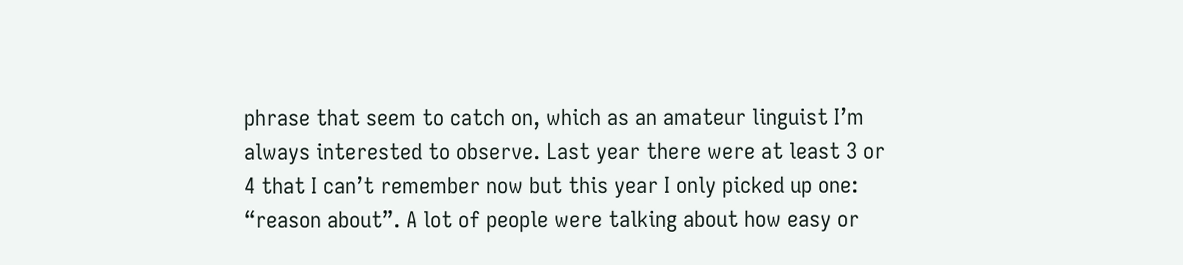phrase that seem to catch on, which as an amateur linguist I’m always interested to observe. Last year there were at least 3 or 4 that I can’t remember now but this year I only picked up one: “reason about”. A lot of people were talking about how easy or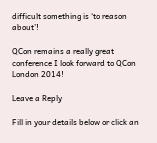difficult something is ‘to reason about’!

QCon remains a really great conference I look forward to QCon London 2014!

Leave a Reply

Fill in your details below or click an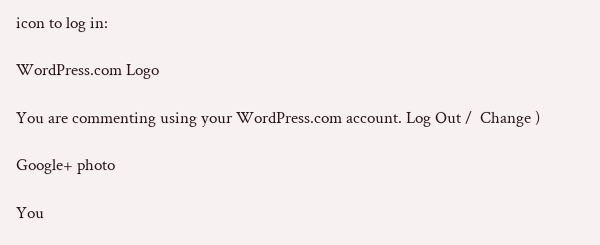icon to log in:

WordPress.com Logo

You are commenting using your WordPress.com account. Log Out /  Change )

Google+ photo

You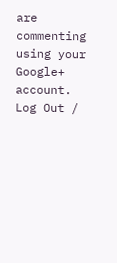are commenting using your Google+ account. Log Out /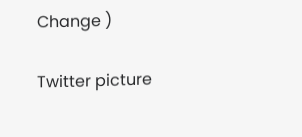Change )

Twitter picture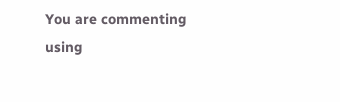You are commenting using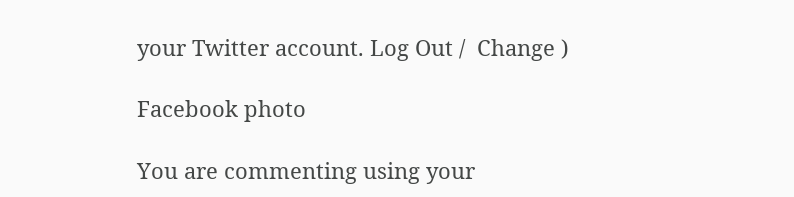your Twitter account. Log Out /  Change )

Facebook photo

You are commenting using your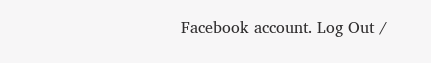Facebook account. Log Out /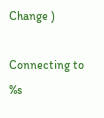Change )

Connecting to %s